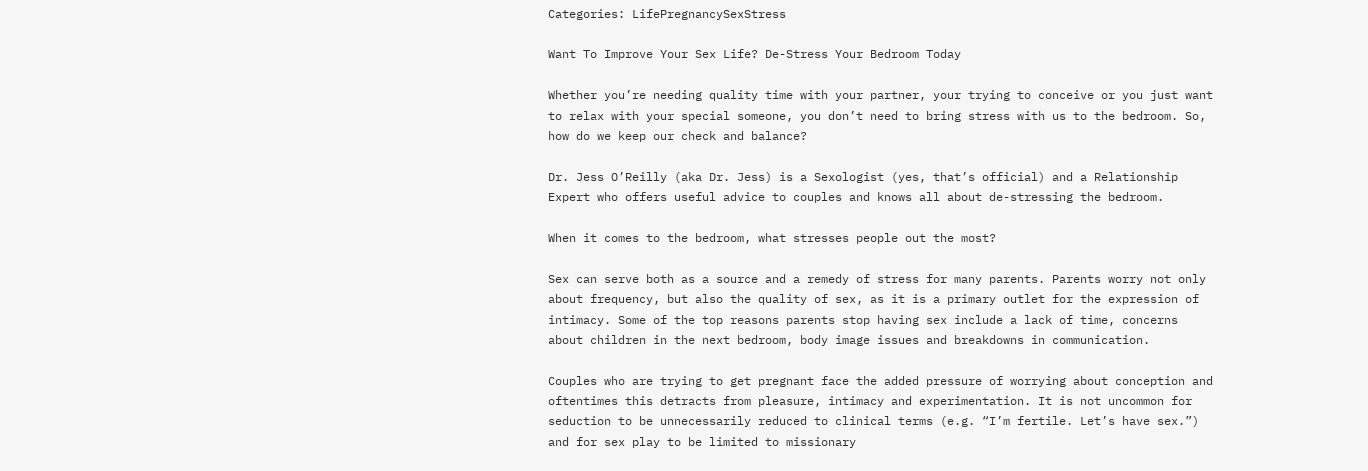Categories: LifePregnancySexStress

Want To Improve Your Sex Life? De-Stress Your Bedroom Today

Whether you’re needing quality time with your partner, your trying to conceive or you just want to relax with your special someone, you don’t need to bring stress with us to the bedroom. So, how do we keep our check and balance?

Dr. Jess O’Reilly (aka Dr. Jess) is a Sexologist (yes, that’s official) and a Relationship Expert who offers useful advice to couples and knows all about de-stressing the bedroom.

When it comes to the bedroom, what stresses people out the most?

Sex can serve both as a source and a remedy of stress for many parents. Parents worry not only about frequency, but also the quality of sex, as it is a primary outlet for the expression of intimacy. Some of the top reasons parents stop having sex include a lack of time, concerns about children in the next bedroom, body image issues and breakdowns in communication.

Couples who are trying to get pregnant face the added pressure of worrying about conception and oftentimes this detracts from pleasure, intimacy and experimentation. It is not uncommon for seduction to be unnecessarily reduced to clinical terms (e.g. “I’m fertile. Let’s have sex.”) and for sex play to be limited to missionary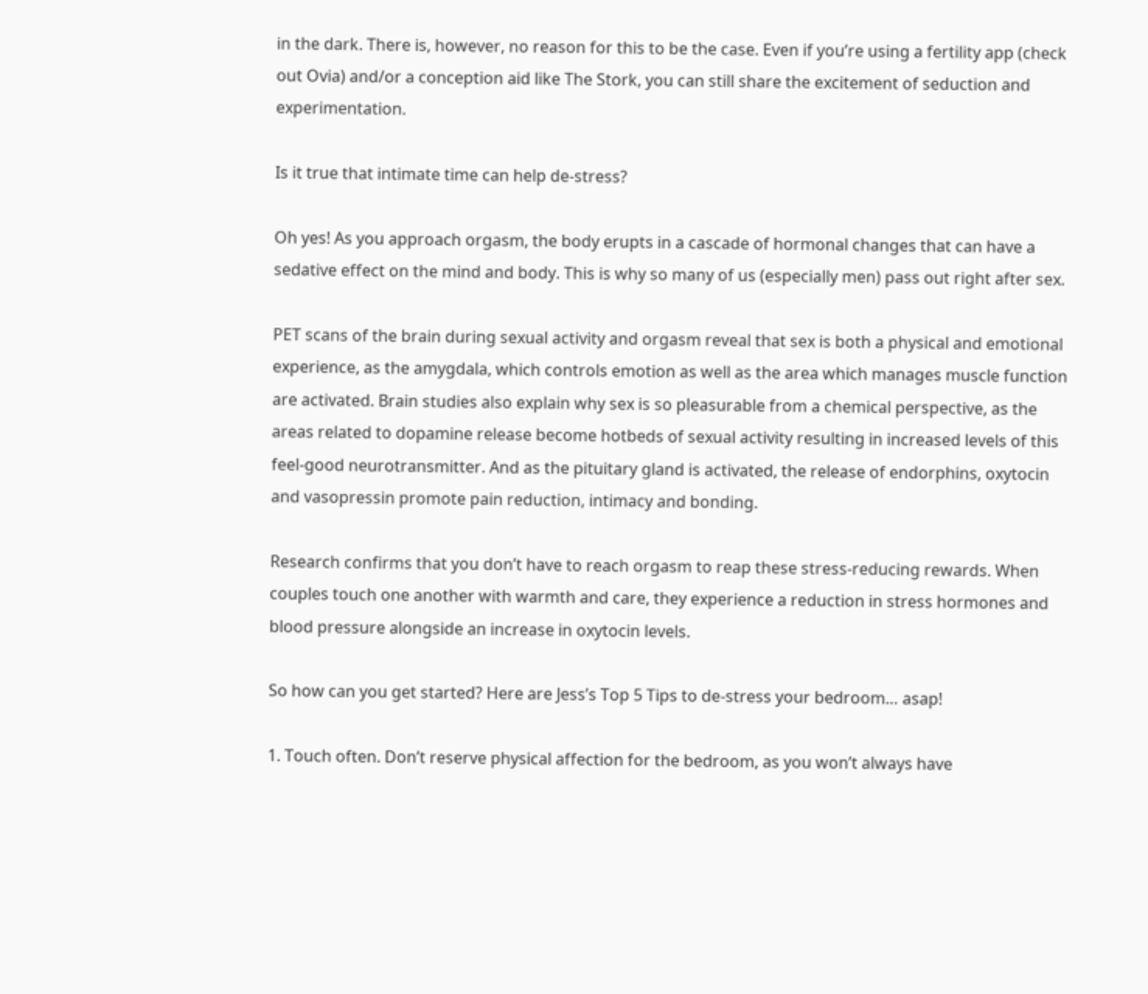in the dark. There is, however, no reason for this to be the case. Even if you’re using a fertility app (check out Ovia) and/or a conception aid like The Stork, you can still share the excitement of seduction and experimentation.

Is it true that intimate time can help de-stress?

Oh yes! As you approach orgasm, the body erupts in a cascade of hormonal changes that can have a sedative effect on the mind and body. This is why so many of us (especially men) pass out right after sex.

PET scans of the brain during sexual activity and orgasm reveal that sex is both a physical and emotional experience, as the amygdala, which controls emotion as well as the area which manages muscle function are activated. Brain studies also explain why sex is so pleasurable from a chemical perspective, as the areas related to dopamine release become hotbeds of sexual activity resulting in increased levels of this feel-good neurotransmitter. And as the pituitary gland is activated, the release of endorphins, oxytocin and vasopressin promote pain reduction, intimacy and bonding.

Research confirms that you don’t have to reach orgasm to reap these stress-reducing rewards. When couples touch one another with warmth and care, they experience a reduction in stress hormones and blood pressure alongside an increase in oxytocin levels.

So how can you get started? Here are Jess’s Top 5 Tips to de-stress your bedroom… asap!

1. Touch often. Don’t reserve physical affection for the bedroom, as you won’t always have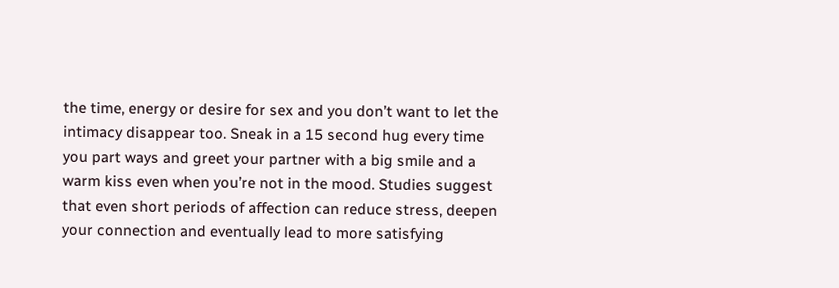the time, energy or desire for sex and you don’t want to let the intimacy disappear too. Sneak in a 15 second hug every time you part ways and greet your partner with a big smile and a warm kiss even when you’re not in the mood. Studies suggest that even short periods of affection can reduce stress, deepen your connection and eventually lead to more satisfying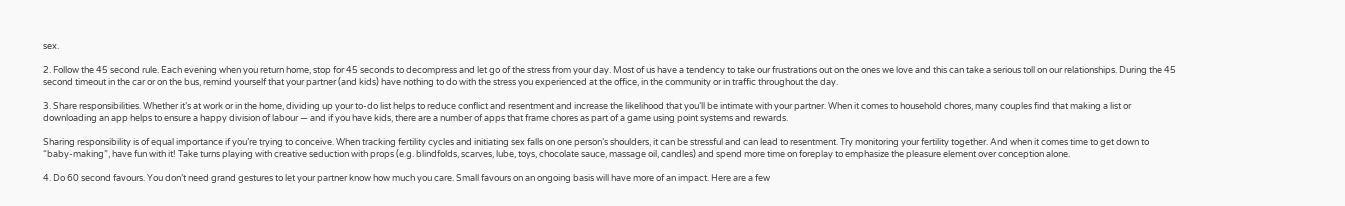sex.

2. Follow the 45 second rule. Each evening when you return home, stop for 45 seconds to decompress and let go of the stress from your day. Most of us have a tendency to take our frustrations out on the ones we love and this can take a serious toll on our relationships. During the 45 second timeout in the car or on the bus, remind yourself that your partner (and kids) have nothing to do with the stress you experienced at the office, in the community or in traffic throughout the day.

3. Share responsibilities. Whether it’s at work or in the home, dividing up your to-do list helps to reduce conflict and resentment and increase the likelihood that you’ll be intimate with your partner. When it comes to household chores, many couples find that making a list or downloading an app helps to ensure a happy division of labour — and if you have kids, there are a number of apps that frame chores as part of a game using point systems and rewards.

Sharing responsibility is of equal importance if you’re trying to conceive. When tracking fertility cycles and initiating sex falls on one person’s shoulders, it can be stressful and can lead to resentment. Try monitoring your fertility together. And when it comes time to get down to “baby-making”, have fun with it! Take turns playing with creative seduction with props (e.g. blindfolds, scarves, lube, toys, chocolate sauce, massage oil, candles) and spend more time on foreplay to emphasize the pleasure element over conception alone.

4. Do 60 second favours. You don’t need grand gestures to let your partner know how much you care. Small favours on an ongoing basis will have more of an impact. Here are a few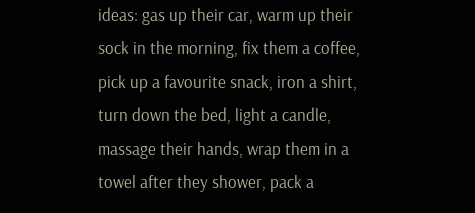ideas: gas up their car, warm up their sock in the morning, fix them a coffee, pick up a favourite snack, iron a shirt, turn down the bed, light a candle, massage their hands, wrap them in a towel after they shower, pack a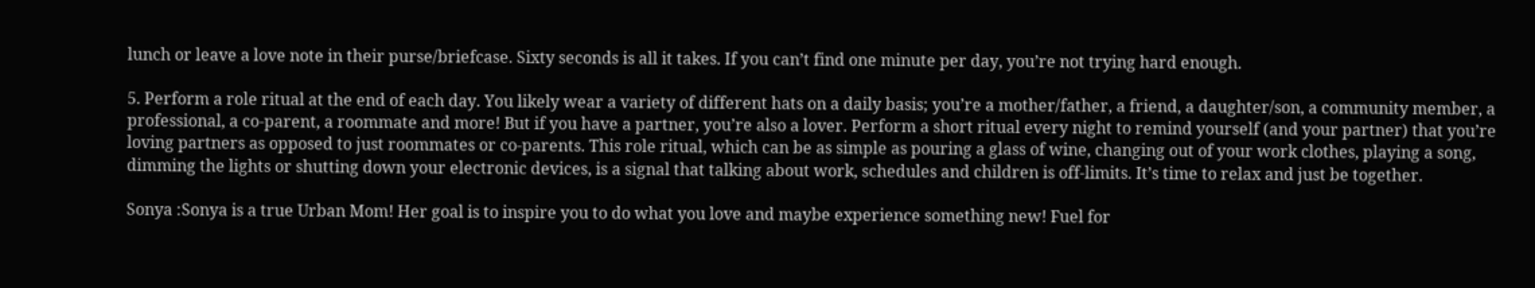lunch or leave a love note in their purse/briefcase. Sixty seconds is all it takes. If you can’t find one minute per day, you’re not trying hard enough.

5. Perform a role ritual at the end of each day. You likely wear a variety of different hats on a daily basis; you’re a mother/father, a friend, a daughter/son, a community member, a professional, a co-parent, a roommate and more! But if you have a partner, you’re also a lover. Perform a short ritual every night to remind yourself (and your partner) that you’re loving partners as opposed to just roommates or co-parents. This role ritual, which can be as simple as pouring a glass of wine, changing out of your work clothes, playing a song, dimming the lights or shutting down your electronic devices, is a signal that talking about work, schedules and children is off-limits. It’s time to relax and just be together.

Sonya :Sonya is a true Urban Mom! Her goal is to inspire you to do what you love and maybe experience something new! Fuel for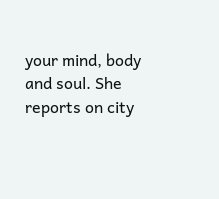your mind, body and soul. She reports on city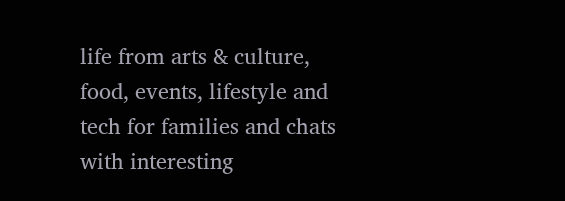life from arts & culture, food, events, lifestyle and tech for families and chats with interesting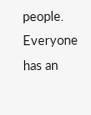people. Everyone has an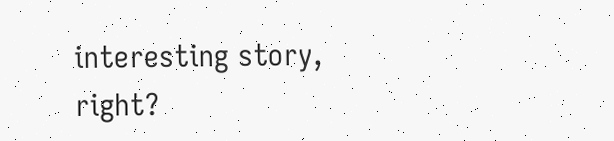interesting story, right?